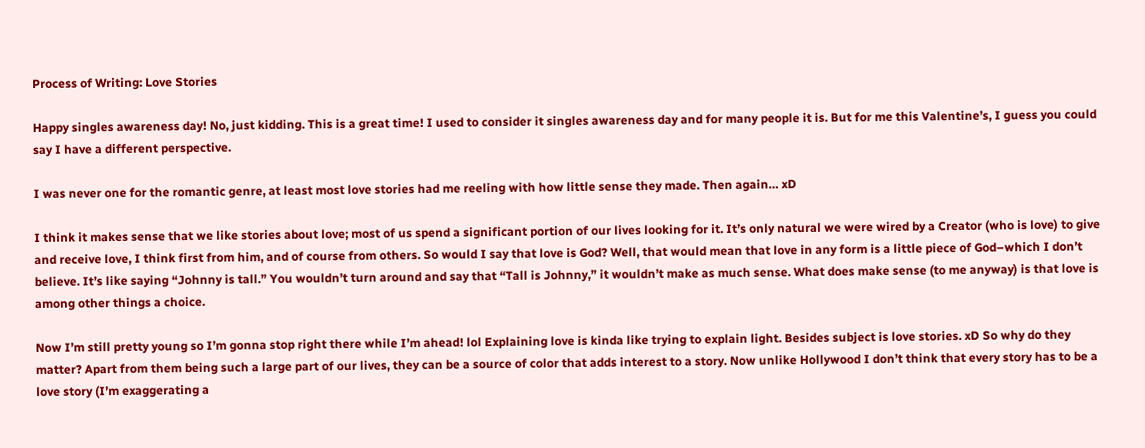Process of Writing: Love Stories

Happy singles awareness day! No, just kidding. This is a great time! I used to consider it singles awareness day and for many people it is. But for me this Valentine’s, I guess you could say I have a different perspective.

I was never one for the romantic genre, at least most love stories had me reeling with how little sense they made. Then again… xD

I think it makes sense that we like stories about love; most of us spend a significant portion of our lives looking for it. It’s only natural we were wired by a Creator (who is love) to give and receive love, I think first from him, and of course from others. So would I say that love is God? Well, that would mean that love in any form is a little piece of God–which I don’t believe. It’s like saying “Johnny is tall.” You wouldn’t turn around and say that “Tall is Johnny,” it wouldn’t make as much sense. What does make sense (to me anyway) is that love is among other things a choice.

Now I’m still pretty young so I’m gonna stop right there while I’m ahead! lol Explaining love is kinda like trying to explain light. Besides subject is love stories. xD So why do they matter? Apart from them being such a large part of our lives, they can be a source of color that adds interest to a story. Now unlike Hollywood I don’t think that every story has to be a love story (I’m exaggerating a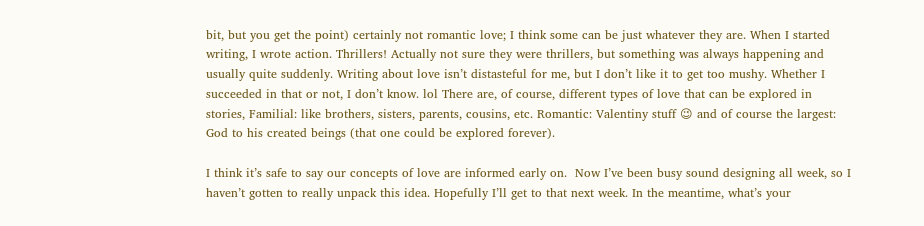bit, but you get the point) certainly not romantic love; I think some can be just whatever they are. When I started writing, I wrote action. Thrillers! Actually not sure they were thrillers, but something was always happening and usually quite suddenly. Writing about love isn’t distasteful for me, but I don’t like it to get too mushy. Whether I succeeded in that or not, I don’t know. lol There are, of course, different types of love that can be explored in stories, Familial: like brothers, sisters, parents, cousins, etc. Romantic: Valentiny stuff 😉 and of course the largest: God to his created beings (that one could be explored forever).

I think it’s safe to say our concepts of love are informed early on.  Now I’ve been busy sound designing all week, so I haven’t gotten to really unpack this idea. Hopefully I’ll get to that next week. In the meantime, what’s your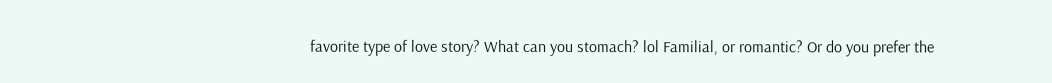favorite type of love story? What can you stomach? lol Familial, or romantic? Or do you prefer the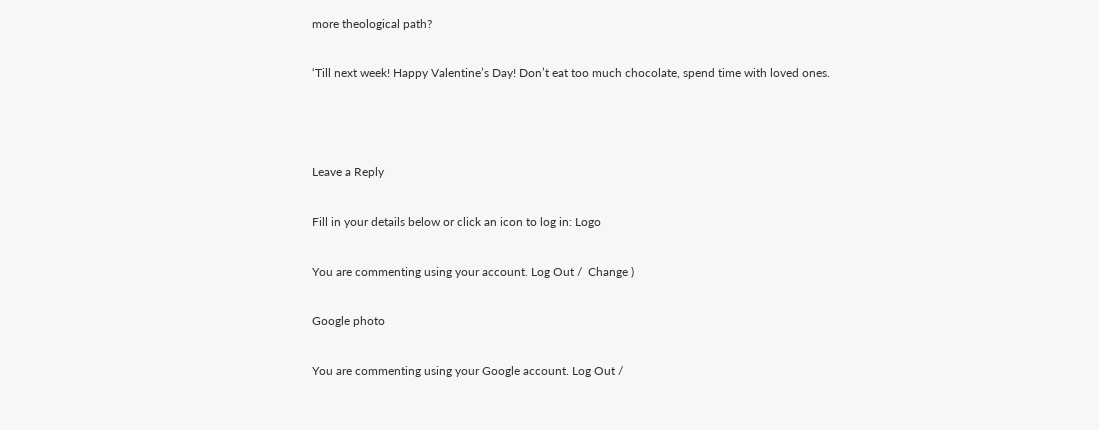more theological path?

‘Till next week! Happy Valentine’s Day! Don’t eat too much chocolate, spend time with loved ones.



Leave a Reply

Fill in your details below or click an icon to log in: Logo

You are commenting using your account. Log Out /  Change )

Google photo

You are commenting using your Google account. Log Out /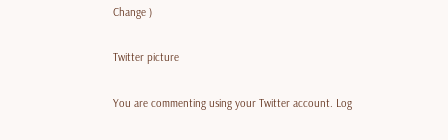Change )

Twitter picture

You are commenting using your Twitter account. Log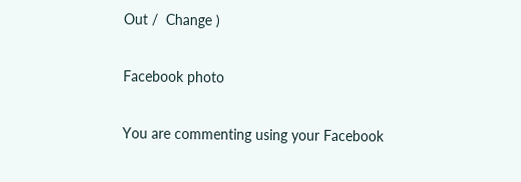Out /  Change )

Facebook photo

You are commenting using your Facebook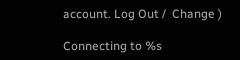account. Log Out /  Change )

Connecting to %s